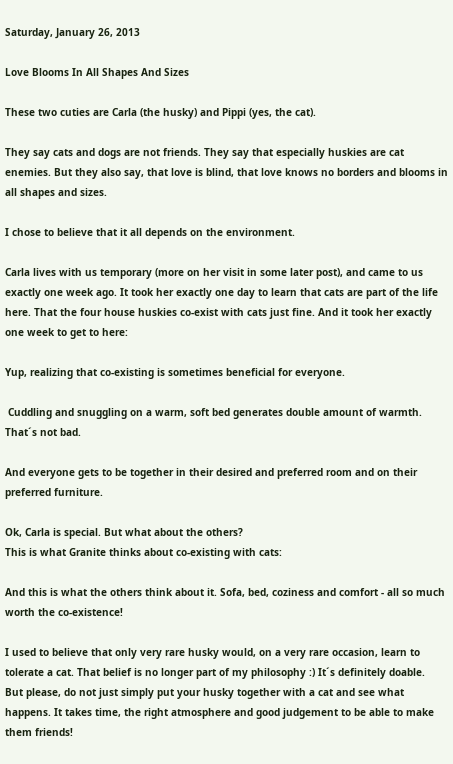Saturday, January 26, 2013

Love Blooms In All Shapes And Sizes

These two cuties are Carla (the husky) and Pippi (yes, the cat).

They say cats and dogs are not friends. They say that especially huskies are cat enemies. But they also say, that love is blind, that love knows no borders and blooms in all shapes and sizes.

I chose to believe that it all depends on the environment.

Carla lives with us temporary (more on her visit in some later post), and came to us exactly one week ago. It took her exactly one day to learn that cats are part of the life here. That the four house huskies co-exist with cats just fine. And it took her exactly one week to get to here:

Yup, realizing that co-existing is sometimes beneficial for everyone.

 Cuddling and snuggling on a warm, soft bed generates double amount of warmth. That´s not bad.

And everyone gets to be together in their desired and preferred room and on their preferred furniture.

Ok, Carla is special. But what about the others?
This is what Granite thinks about co-existing with cats:

And this is what the others think about it. Sofa, bed, coziness and comfort - all so much worth the co-existence!

I used to believe that only very rare husky would, on a very rare occasion, learn to tolerate a cat. That belief is no longer part of my philosophy :) It´s definitely doable.
But please, do not just simply put your husky together with a cat and see what happens. It takes time, the right atmosphere and good judgement to be able to make them friends!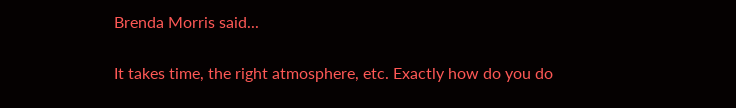Brenda Morris said...

It takes time, the right atmosphere, etc. Exactly how do you do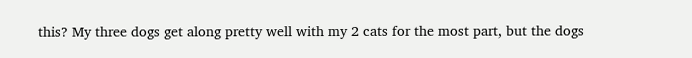this? My three dogs get along pretty well with my 2 cats for the most part, but the dogs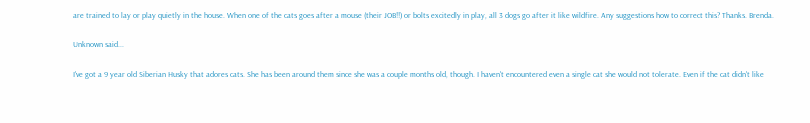are trained to lay or play quietly in the house. When one of the cats goes after a mouse (their JOB!!) or bolts excitedly in play, all 3 dogs go after it like wildfire. Any suggestions how to correct this? Thanks. Brenda.

Unknown said...

I've got a 9 year old Siberian Husky that adores cats. She has been around them since she was a couple months old, though. I haven't encountered even a single cat she would not tolerate. Even if the cat didn't like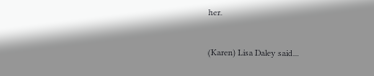her.

(Karen) Lisa Daley said...